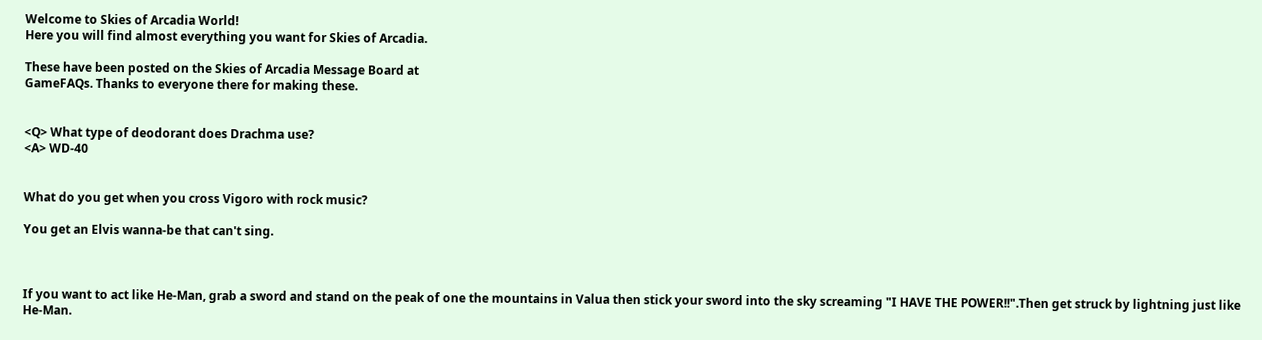Welcome to Skies of Arcadia World!
Here you will find almost everything you want for Skies of Arcadia.

These have been posted on the Skies of Arcadia Message Board at
GameFAQs. Thanks to everyone there for making these.


<Q> What type of deodorant does Drachma use?
<A> WD-40


What do you get when you cross Vigoro with rock music?

You get an Elvis wanna-be that can't sing.



If you want to act like He-Man, grab a sword and stand on the peak of one the mountains in Valua then stick your sword into the sky screaming "I HAVE THE POWER!!".Then get struck by lightning just like He-Man.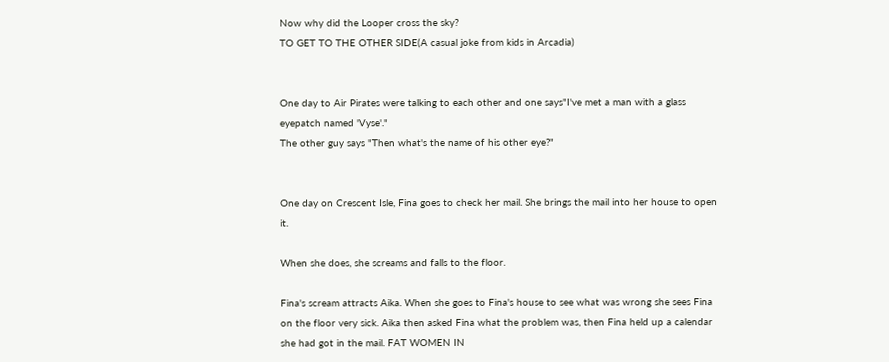Now why did the Looper cross the sky?
TO GET TO THE OTHER SIDE(A casual joke from kids in Arcadia)


One day to Air Pirates were talking to each other and one says"I've met a man with a glass eyepatch named 'Vyse'."
The other guy says "Then what's the name of his other eye?"


One day on Crescent Isle, Fina goes to check her mail. She brings the mail into her house to open it.

When she does, she screams and falls to the floor.

Fina's scream attracts Aika. When she goes to Fina's house to see what was wrong she sees Fina on the floor very sick. Aika then asked Fina what the problem was, then Fina held up a calendar she had got in the mail. FAT WOMEN IN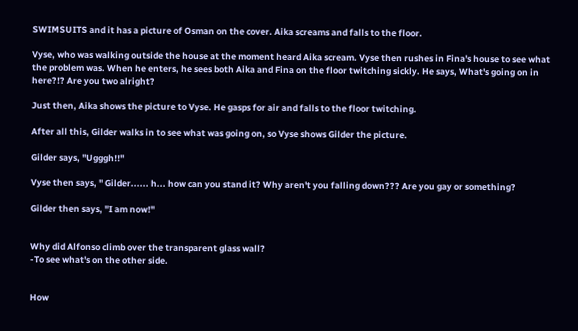SWIMSUITS and it has a picture of Osman on the cover. Aika screams and falls to the floor.

Vyse, who was walking outside the house at the moment heard Aika scream. Vyse then rushes in Fina's house to see what the problem was. When he enters, he sees both Aika and Fina on the floor twitching sickly. He says, What's going on in here?!? Are you two alright?

Just then, Aika shows the picture to Vyse. He gasps for air and falls to the floor twitching.

After all this, Gilder walks in to see what was going on, so Vyse shows Gilder the picture.

Gilder says, "Ugggh!!"

Vyse then says, " Gilder...... h... how can you stand it? Why aren't you falling down??? Are you gay or something?

Gilder then says, "I am now!"


Why did Alfonso climb over the transparent glass wall?
-To see what's on the other side.


How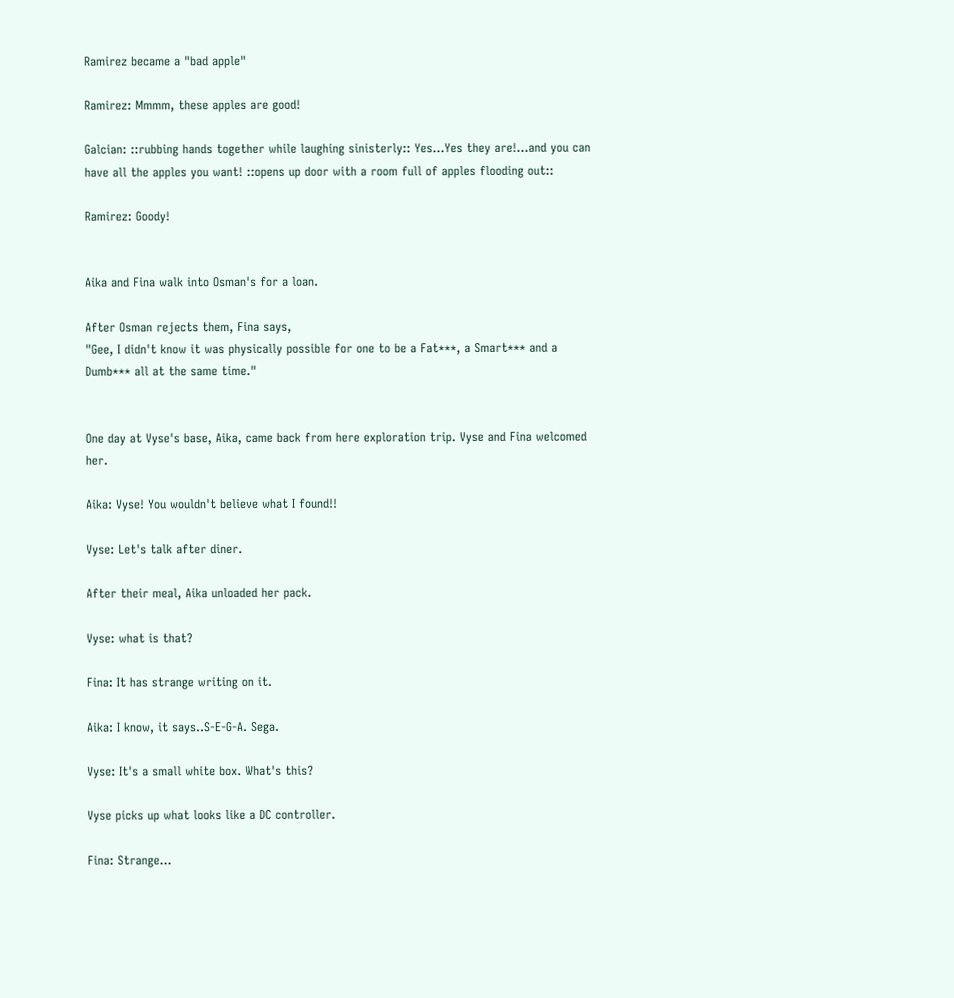Ramirez became a "bad apple"

Ramirez: Mmmm, these apples are good!

Galcian: ::rubbing hands together while laughing sinisterly:: Yes...Yes they are!...and you can have all the apples you want! ::opens up door with a room full of apples flooding out::

Ramirez: Goody!


Aika and Fina walk into Osman's for a loan.

After Osman rejects them, Fina says,
"Gee, I didn't know it was physically possible for one to be a Fat***, a Smart*** and a Dumb*** all at the same time."


One day at Vyse's base, Aika, came back from here exploration trip. Vyse and Fina welcomed her.

Aika: Vyse! You wouldn't believe what I found!!

Vyse: Let's talk after diner.

After their meal, Aika unloaded her pack.

Vyse: what is that?

Fina: It has strange writing on it.

Aika: I know, it says..S-E-G-A. Sega.

Vyse: It's a small white box. What's this?

Vyse picks up what looks like a DC controller.

Fina: Strange...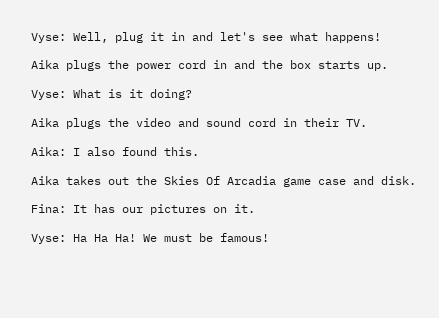Vyse: Well, plug it in and let's see what happens!

Aika plugs the power cord in and the box starts up.

Vyse: What is it doing?

Aika plugs the video and sound cord in their TV.

Aika: I also found this.

Aika takes out the Skies Of Arcadia game case and disk.

Fina: It has our pictures on it.

Vyse: Ha Ha Ha! We must be famous!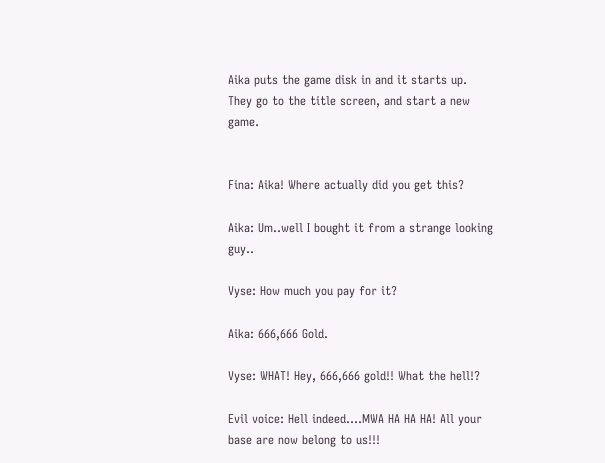Aika puts the game disk in and it starts up. They go to the title screen, and start a new game.


Fina: Aika! Where actually did you get this?

Aika: Um..well I bought it from a strange looking guy..

Vyse: How much you pay for it?

Aika: 666,666 Gold.

Vyse: WHAT! Hey, 666,666 gold!! What the hell!?

Evil voice: Hell indeed....MWA HA HA HA! All your base are now belong to us!!!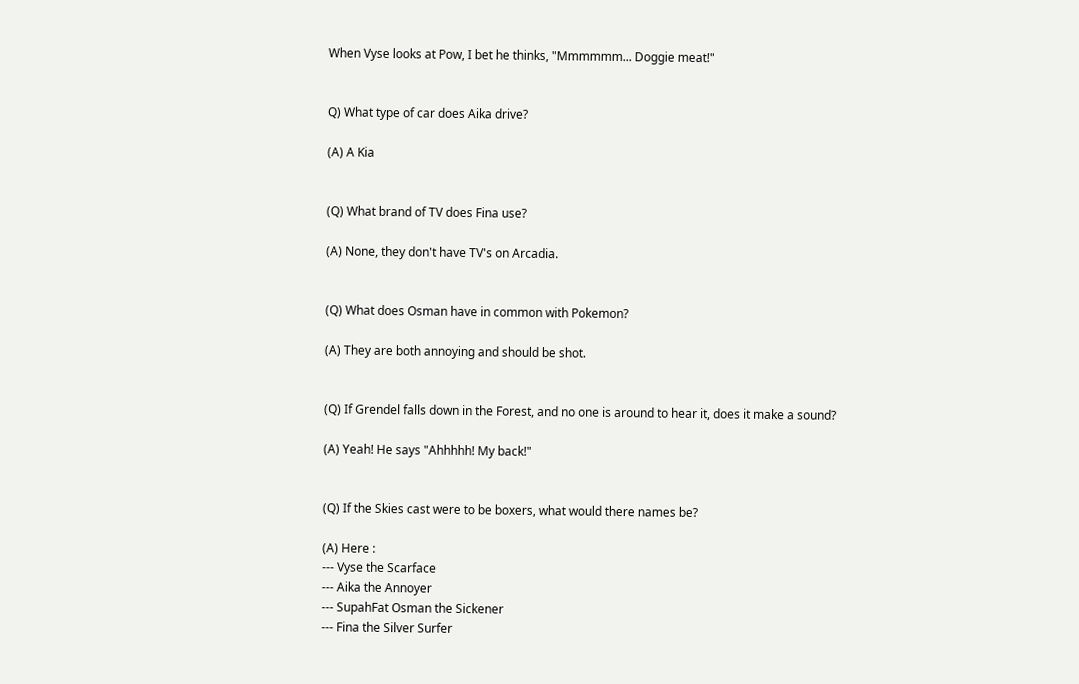When Vyse looks at Pow, I bet he thinks, "Mmmmmm... Doggie meat!"


Q) What type of car does Aika drive?

(A) A Kia


(Q) What brand of TV does Fina use?

(A) None, they don't have TV's on Arcadia.


(Q) What does Osman have in common with Pokemon?

(A) They are both annoying and should be shot.


(Q) If Grendel falls down in the Forest, and no one is around to hear it, does it make a sound?

(A) Yeah! He says "Ahhhhh! My back!"


(Q) If the Skies cast were to be boxers, what would there names be?

(A) Here :
--- Vyse the Scarface
--- Aika the Annoyer
--- SupahFat Osman the Sickener
--- Fina the Silver Surfer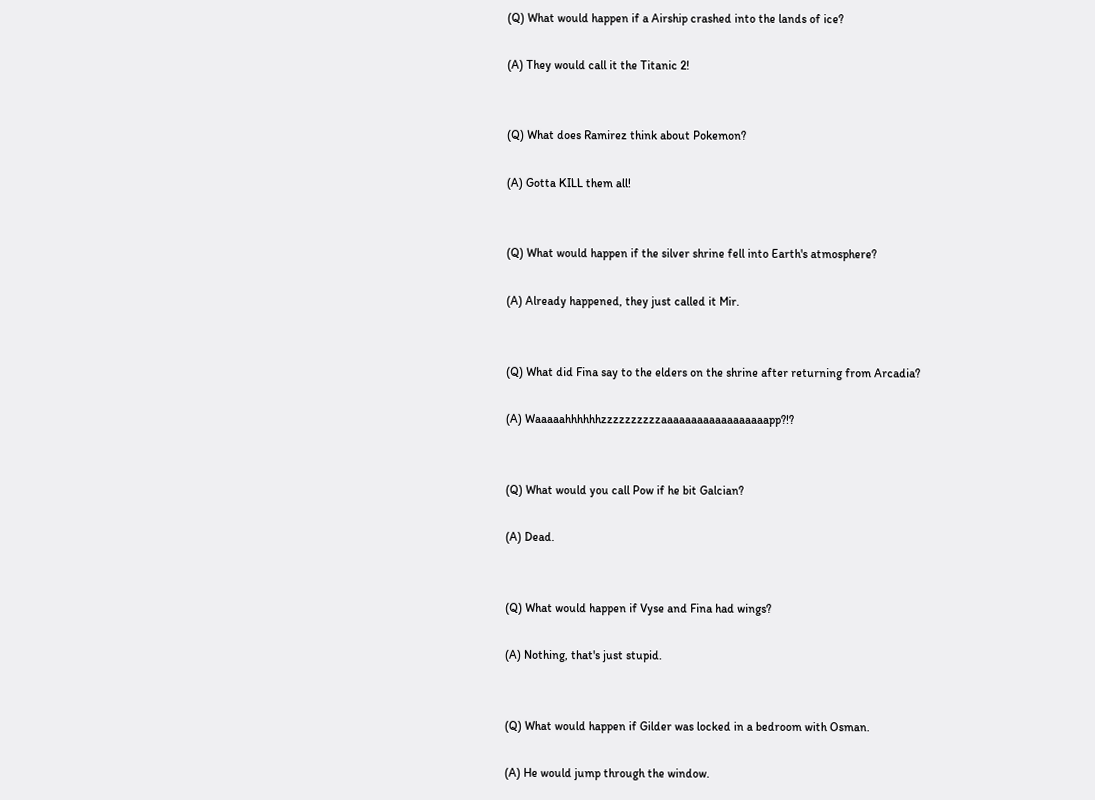(Q) What would happen if a Airship crashed into the lands of ice?

(A) They would call it the Titanic 2!


(Q) What does Ramirez think about Pokemon?

(A) Gotta KILL them all!


(Q) What would happen if the silver shrine fell into Earth's atmosphere?

(A) Already happened, they just called it Mir.


(Q) What did Fina say to the elders on the shrine after returning from Arcadia?

(A) Waaaaahhhhhhzzzzzzzzzzaaaaaaaaaaaaaaaaaapp?!?


(Q) What would you call Pow if he bit Galcian?

(A) Dead.


(Q) What would happen if Vyse and Fina had wings?

(A) Nothing, that's just stupid.


(Q) What would happen if Gilder was locked in a bedroom with Osman.

(A) He would jump through the window.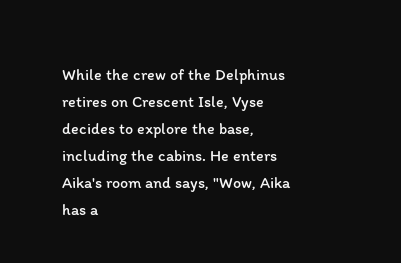While the crew of the Delphinus retires on Crescent Isle, Vyse decides to explore the base, including the cabins. He enters Aika's room and says, "Wow, Aika has a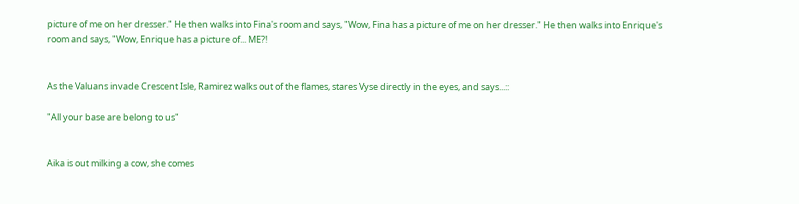picture of me on her dresser." He then walks into Fina's room and says, "Wow, Fina has a picture of me on her dresser." He then walks into Enrique's room and says, "Wow, Enrique has a picture of... ME?!


As the Valuans invade Crescent Isle, Ramirez walks out of the flames, stares Vyse directly in the eyes, and says...::

"All your base are belong to us"


Aika is out milking a cow, she comes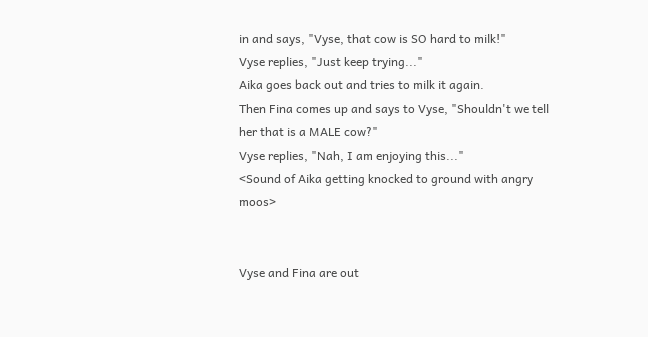in and says, "Vyse, that cow is SO hard to milk!"
Vyse replies, "Just keep trying..."
Aika goes back out and tries to milk it again.
Then Fina comes up and says to Vyse, "Shouldn't we tell her that is a MALE cow?"
Vyse replies, "Nah, I am enjoying this..."
<Sound of Aika getting knocked to ground with angry moos>


Vyse and Fina are out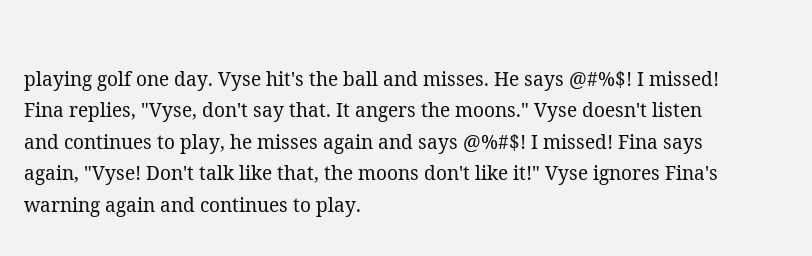playing golf one day. Vyse hit's the ball and misses. He says @#%$! I missed! Fina replies, "Vyse, don't say that. It angers the moons." Vyse doesn't listen and continues to play, he misses again and says @%#$! I missed! Fina says again, "Vyse! Don't talk like that, the moons don't like it!" Vyse ignores Fina's warning again and continues to play.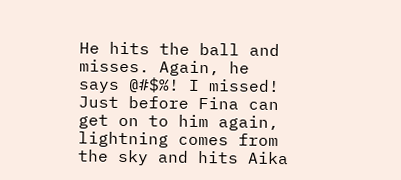He hits the ball and misses. Again, he says @#$%! I missed! Just before Fina can get on to him again, lightning comes from the sky and hits Aika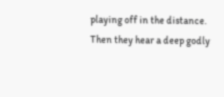playing off in the distance. Then they hear a deep godly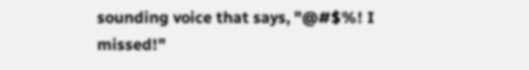sounding voice that says, "@#$%! I missed!"